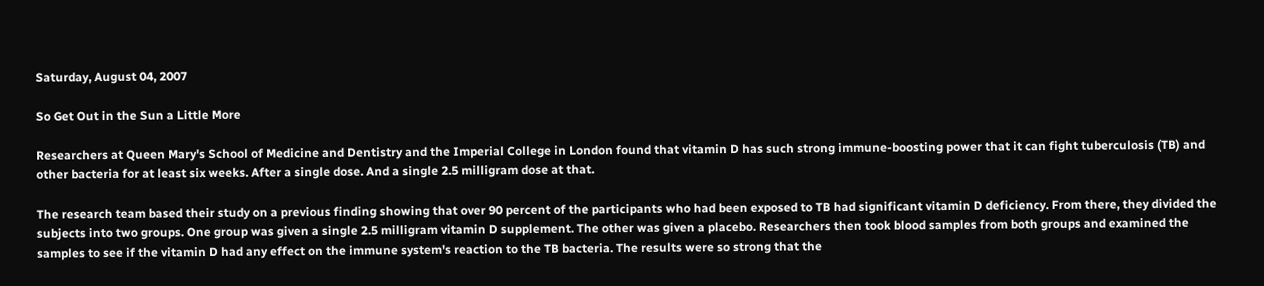Saturday, August 04, 2007

So Get Out in the Sun a Little More

Researchers at Queen Mary's School of Medicine and Dentistry and the Imperial College in London found that vitamin D has such strong immune-boosting power that it can fight tuberculosis (TB) and other bacteria for at least six weeks. After a single dose. And a single 2.5 milligram dose at that.

The research team based their study on a previous finding showing that over 90 percent of the participants who had been exposed to TB had significant vitamin D deficiency. From there, they divided the subjects into two groups. One group was given a single 2.5 milligram vitamin D supplement. The other was given a placebo. Researchers then took blood samples from both groups and examined the samples to see if the vitamin D had any effect on the immune system's reaction to the TB bacteria. The results were so strong that the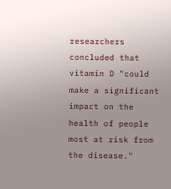researchers concluded that vitamin D "could make a significant impact on the health of people most at risk from the disease."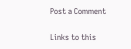Post a Comment

Links to this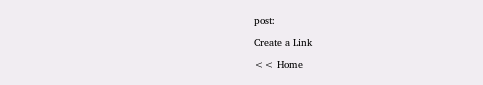post:

Create a Link

<< Home